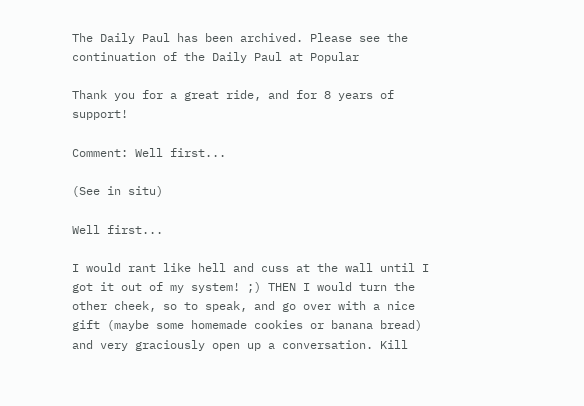The Daily Paul has been archived. Please see the continuation of the Daily Paul at Popular

Thank you for a great ride, and for 8 years of support!

Comment: Well first...

(See in situ)

Well first...

I would rant like hell and cuss at the wall until I got it out of my system! ;) THEN I would turn the other cheek, so to speak, and go over with a nice gift (maybe some homemade cookies or banana bread) and very graciously open up a conversation. Kill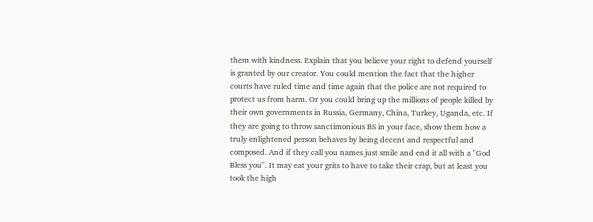them with kindness. Explain that you believe your right to defend yourself is granted by our creator. You could mention the fact that the higher courts have ruled time and time again that the police are not required to protect us from harm. Or you could bring up the millions of people killed by their own governments in Russia, Germany, China, Turkey, Uganda, etc. If they are going to throw sanctimonious BS in your face, show them how a truly enlightened person behaves by being decent and respectful and composed. And if they call you names just smile and end it all with a "God Bless you". It may eat your grits to have to take their crap, but at least you took the high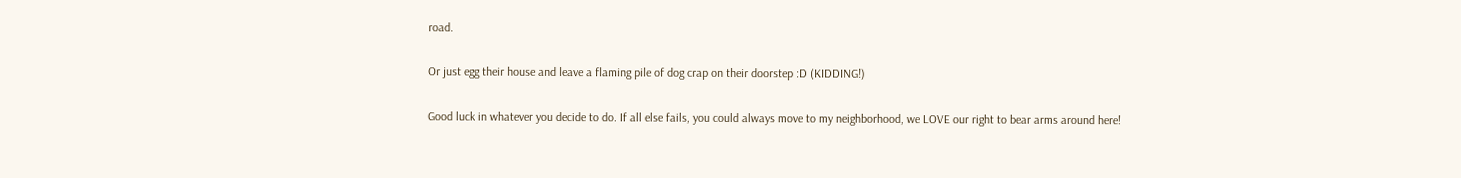road.

Or just egg their house and leave a flaming pile of dog crap on their doorstep :D (KIDDING!)

Good luck in whatever you decide to do. If all else fails, you could always move to my neighborhood, we LOVE our right to bear arms around here!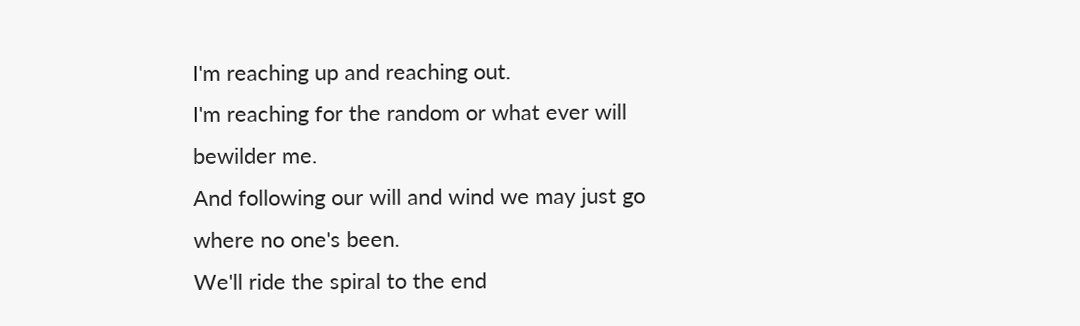I'm reaching up and reaching out.
I'm reaching for the random or what ever will bewilder me.
And following our will and wind we may just go where no one's been.
We'll ride the spiral to the end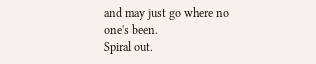and may just go where no one's been.
Spiral out.